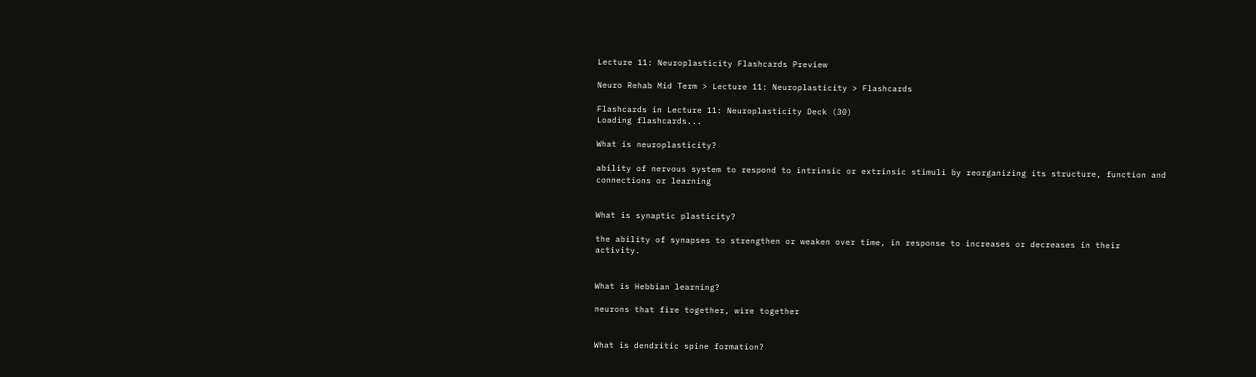Lecture 11: Neuroplasticity Flashcards Preview

Neuro Rehab Mid Term > Lecture 11: Neuroplasticity > Flashcards

Flashcards in Lecture 11: Neuroplasticity Deck (30)
Loading flashcards...

What is neuroplasticity?

ability of nervous system to respond to intrinsic or extrinsic stimuli by reorganizing its structure, function and connections or learning


What is synaptic plasticity?

the ability of synapses to strengthen or weaken over time, in response to increases or decreases in their activity.


What is Hebbian learning?

neurons that fire together, wire together


What is dendritic spine formation?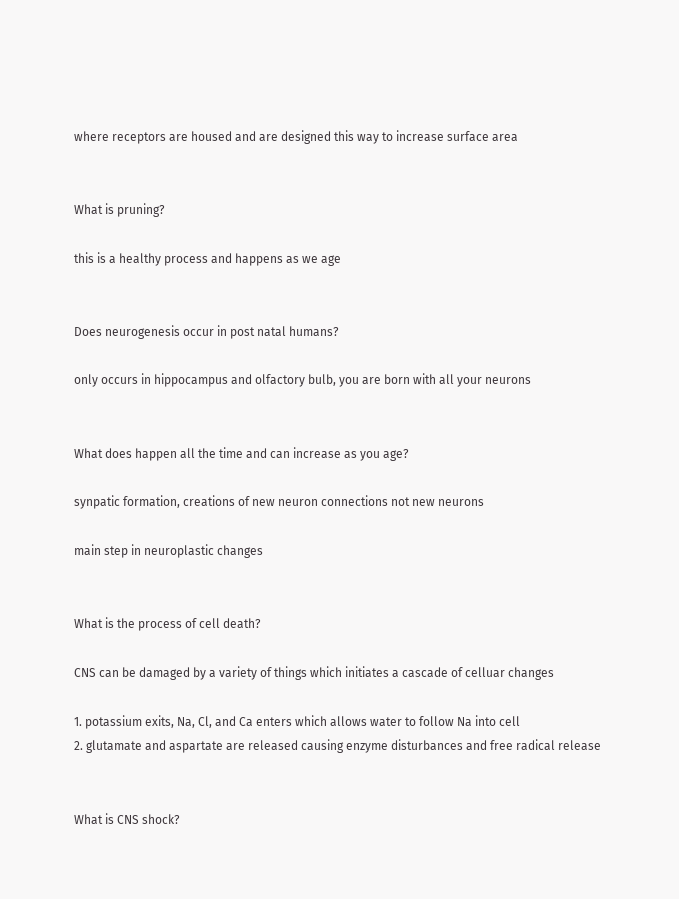where receptors are housed and are designed this way to increase surface area


What is pruning?

this is a healthy process and happens as we age


Does neurogenesis occur in post natal humans?

only occurs in hippocampus and olfactory bulb, you are born with all your neurons


What does happen all the time and can increase as you age?

synpatic formation, creations of new neuron connections not new neurons

main step in neuroplastic changes


What is the process of cell death?

CNS can be damaged by a variety of things which initiates a cascade of celluar changes

1. potassium exits, Na, Cl, and Ca enters which allows water to follow Na into cell
2. glutamate and aspartate are released causing enzyme disturbances and free radical release


What is CNS shock?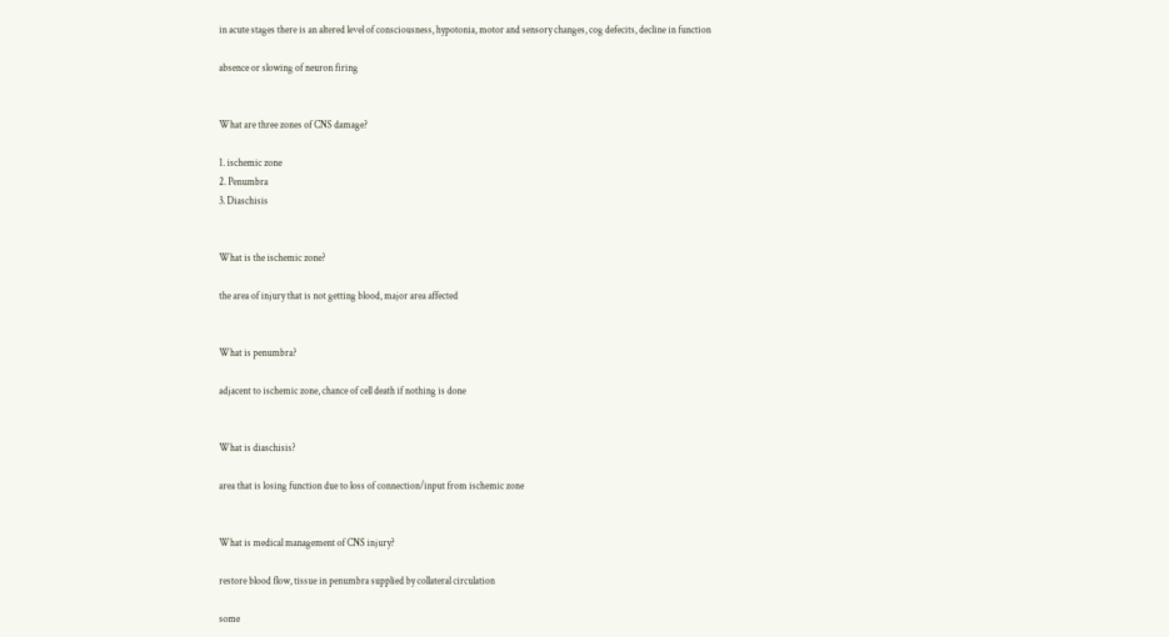in acute stages there is an altered level of consciousness, hypotonia, motor and sensory changes, cog defecits, decline in function

absence or slowing of neuron firing


What are three zones of CNS damage?

1. ischemic zone
2. Penumbra
3. Diaschisis


What is the ischemic zone?

the area of injury that is not getting blood, major area affected


What is penumbra?

adjacent to ischemic zone, chance of cell death if nothing is done


What is diaschisis?

area that is losing function due to loss of connection/input from ischemic zone


What is medical management of CNS injury?

restore blood flow, tissue in penumbra supplied by collateral circulation

some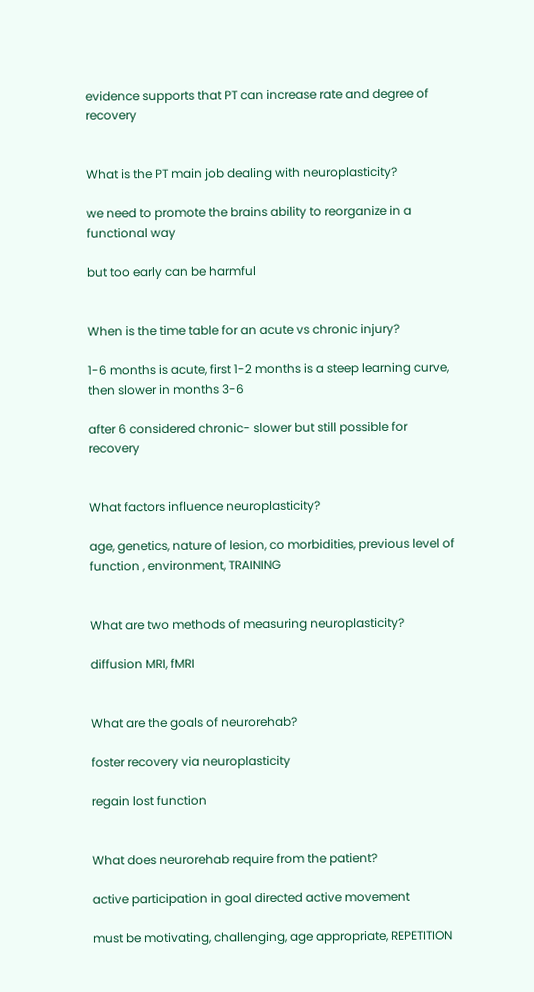evidence supports that PT can increase rate and degree of recovery


What is the PT main job dealing with neuroplasticity?

we need to promote the brains ability to reorganize in a functional way

but too early can be harmful


When is the time table for an acute vs chronic injury?

1-6 months is acute, first 1-2 months is a steep learning curve, then slower in months 3-6

after 6 considered chronic- slower but still possible for recovery


What factors influence neuroplasticity?

age, genetics, nature of lesion, co morbidities, previous level of function , environment, TRAINING


What are two methods of measuring neuroplasticity?

diffusion MRI, fMRI


What are the goals of neurorehab?

foster recovery via neuroplasticity

regain lost function


What does neurorehab require from the patient?

active participation in goal directed active movement

must be motivating, challenging, age appropriate, REPETITION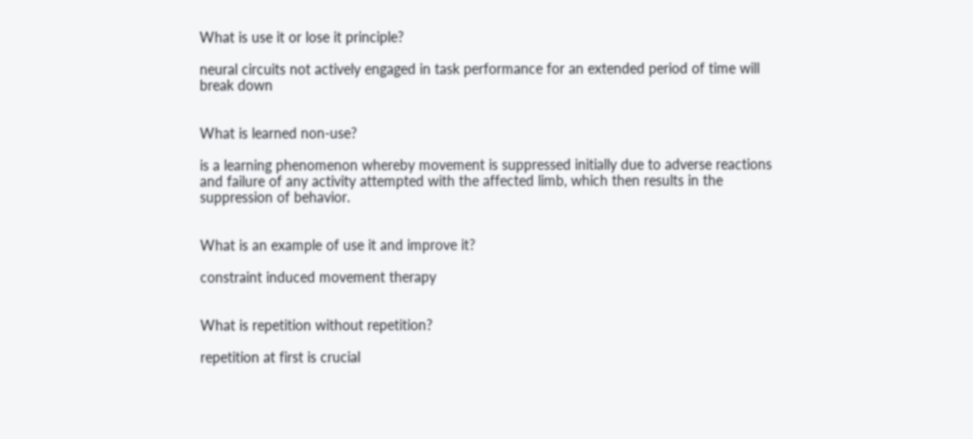What is use it or lose it principle?

neural circuits not actively engaged in task performance for an extended period of time will break down


What is learned non-use?

is a learning phenomenon whereby movement is suppressed initially due to adverse reactions and failure of any activity attempted with the affected limb, which then results in the suppression of behavior.


What is an example of use it and improve it?

constraint induced movement therapy


What is repetition without repetition?

repetition at first is crucial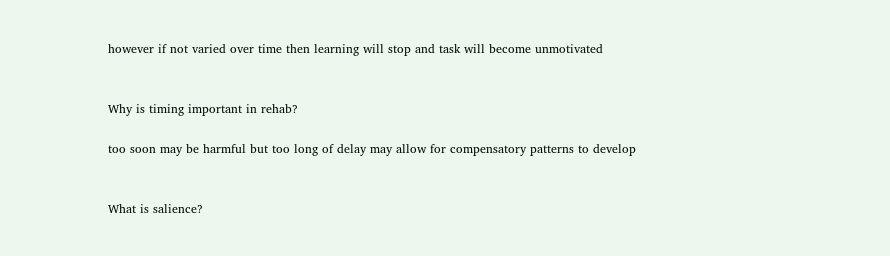however if not varied over time then learning will stop and task will become unmotivated


Why is timing important in rehab?

too soon may be harmful but too long of delay may allow for compensatory patterns to develop


What is salience?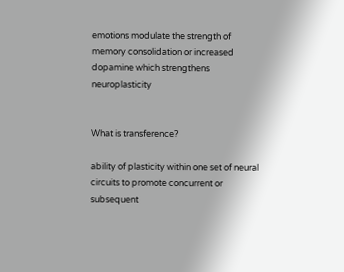emotions modulate the strength of memory consolidation or increased dopamine which strengthens neuroplasticity


What is transference?

ability of plasticity within one set of neural circuits to promote concurrent or subsequent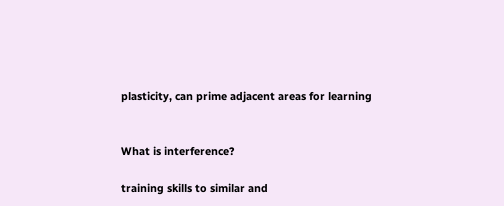plasticity, can prime adjacent areas for learning


What is interference?

training skills to similar and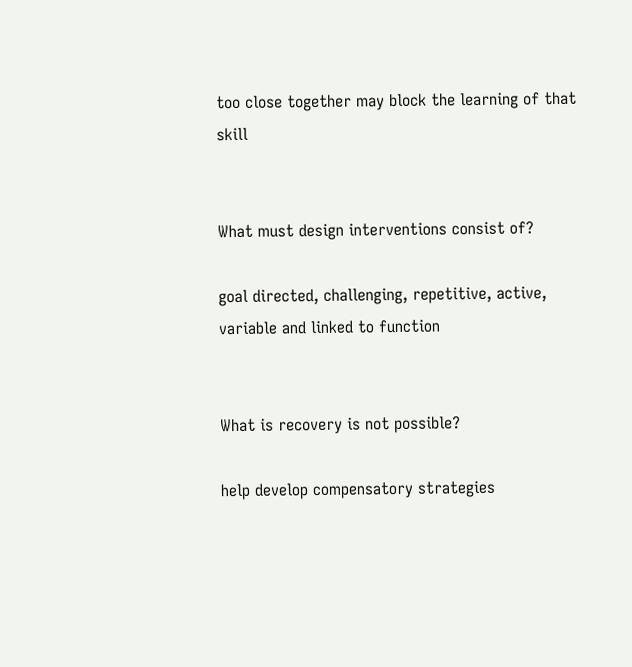too close together may block the learning of that skill


What must design interventions consist of?

goal directed, challenging, repetitive, active, variable and linked to function


What is recovery is not possible?

help develop compensatory strategies